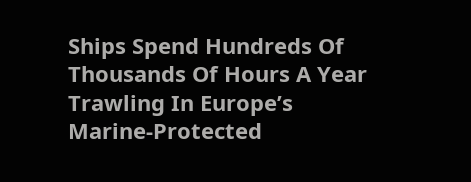Ships Spend Hundreds Of Thousands Of Hours A Year Trawling In Europe’s Marine-Protected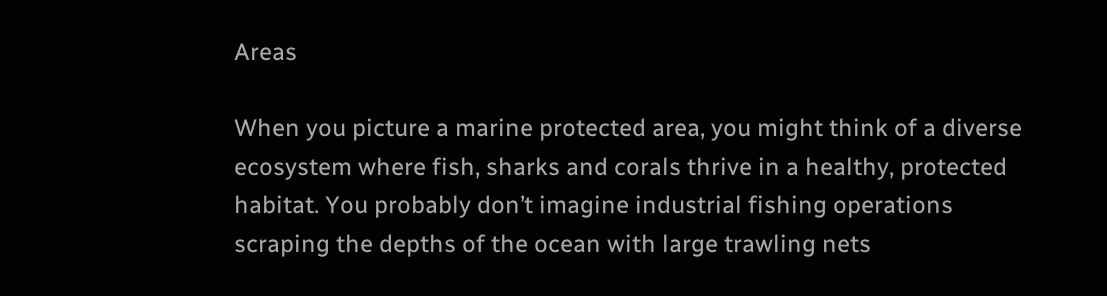Areas

When you picture a marine protected area, you might think of a diverse ecosystem where fish, sharks and corals thrive in a healthy, protected habitat. You probably don’t imagine industrial fishing operations scraping the depths of the ocean with large trawling nets